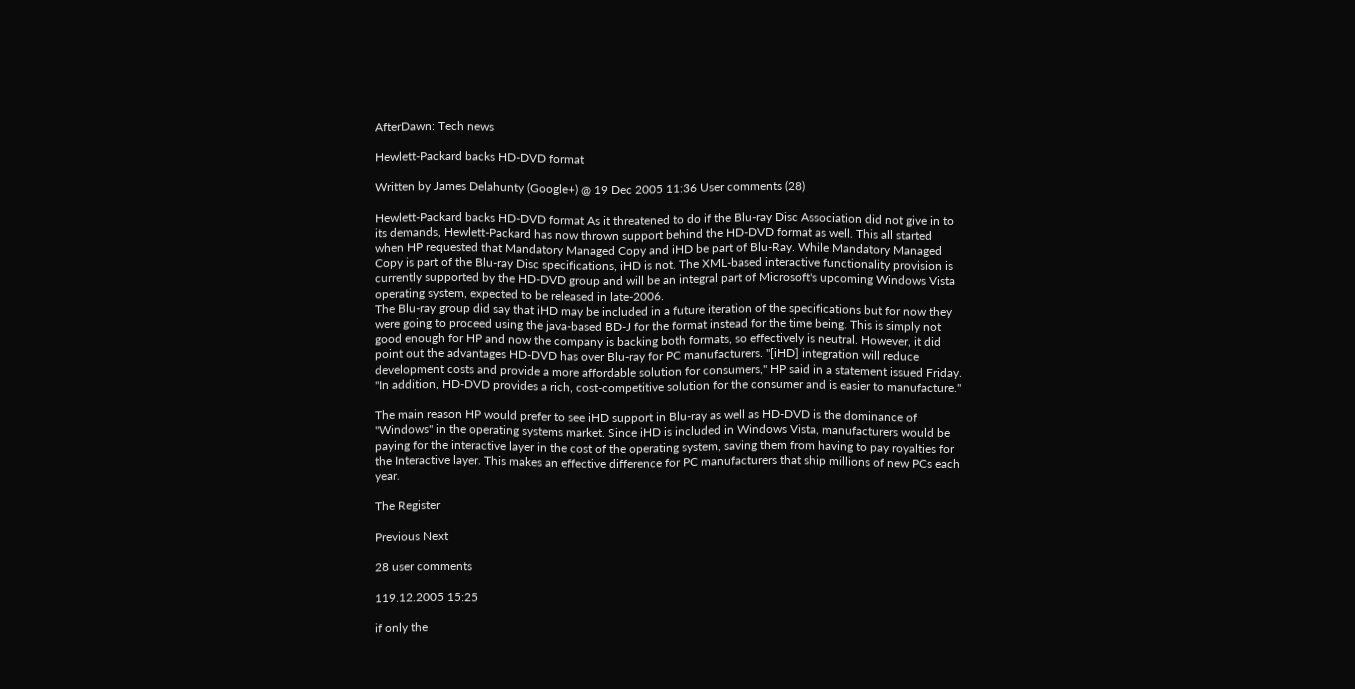AfterDawn: Tech news

Hewlett-Packard backs HD-DVD format

Written by James Delahunty (Google+) @ 19 Dec 2005 11:36 User comments (28)

Hewlett-Packard backs HD-DVD format As it threatened to do if the Blu-ray Disc Association did not give in to its demands, Hewlett-Packard has now thrown support behind the HD-DVD format as well. This all started when HP requested that Mandatory Managed Copy and iHD be part of Blu-Ray. While Mandatory Managed Copy is part of the Blu-ray Disc specifications, iHD is not. The XML-based interactive functionality provision is currently supported by the HD-DVD group and will be an integral part of Microsoft's upcoming Windows Vista operating system, expected to be released in late-2006.
The Blu-ray group did say that iHD may be included in a future iteration of the specifications but for now they were going to proceed using the java-based BD-J for the format instead for the time being. This is simply not good enough for HP and now the company is backing both formats, so effectively is neutral. However, it did point out the advantages HD-DVD has over Blu-ray for PC manufacturers. "[iHD] integration will reduce development costs and provide a more affordable solution for consumers," HP said in a statement issued Friday. "In addition, HD-DVD provides a rich, cost-competitive solution for the consumer and is easier to manufacture."

The main reason HP would prefer to see iHD support in Blu-ray as well as HD-DVD is the dominance of "Windows" in the operating systems market. Since iHD is included in Windows Vista, manufacturers would be paying for the interactive layer in the cost of the operating system, saving them from having to pay royalties for the Interactive layer. This makes an effective difference for PC manufacturers that ship millions of new PCs each year.

The Register

Previous Next

28 user comments

119.12.2005 15:25

if only the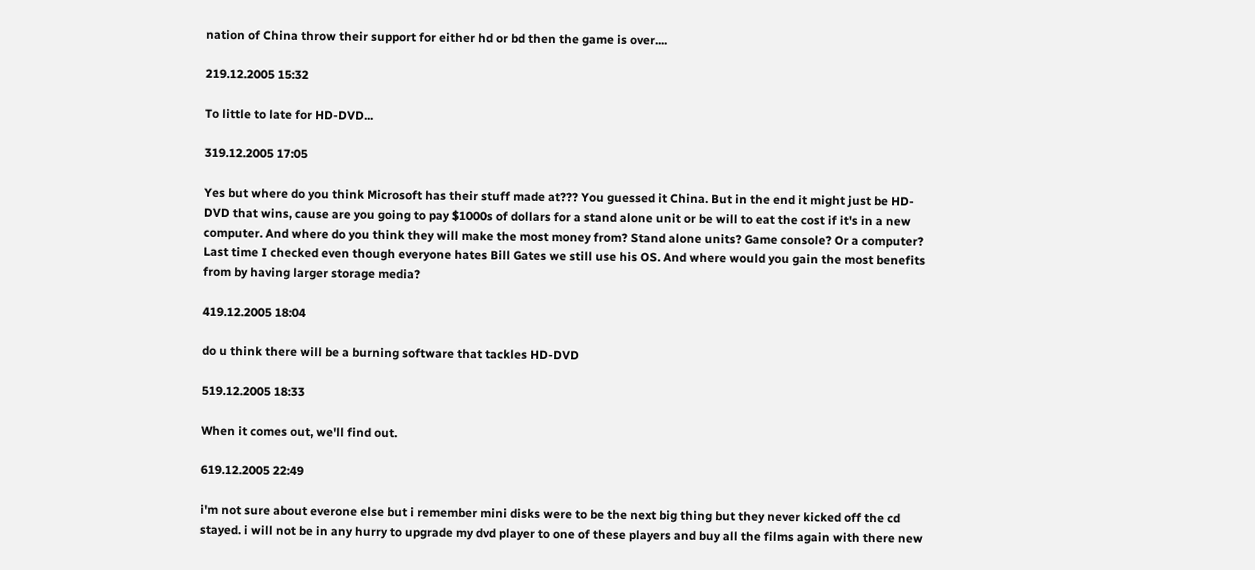nation of China throw their support for either hd or bd then the game is over....

219.12.2005 15:32

To little to late for HD-DVD...

319.12.2005 17:05

Yes but where do you think Microsoft has their stuff made at??? You guessed it China. But in the end it might just be HD-DVD that wins, cause are you going to pay $1000s of dollars for a stand alone unit or be will to eat the cost if it's in a new computer. And where do you think they will make the most money from? Stand alone units? Game console? Or a computer? Last time I checked even though everyone hates Bill Gates we still use his OS. And where would you gain the most benefits from by having larger storage media?

419.12.2005 18:04

do u think there will be a burning software that tackles HD-DVD

519.12.2005 18:33

When it comes out, we'll find out.

619.12.2005 22:49

i'm not sure about everone else but i remember mini disks were to be the next big thing but they never kicked off the cd stayed. i will not be in any hurry to upgrade my dvd player to one of these players and buy all the films again with there new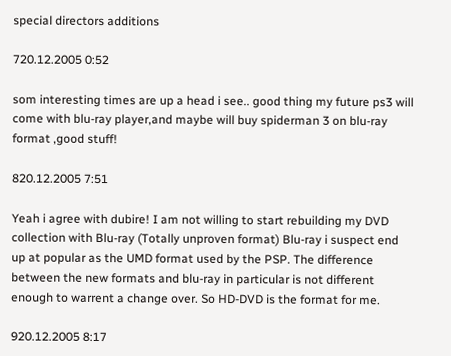special directors additions

720.12.2005 0:52

som interesting times are up a head i see.. good thing my future ps3 will come with blu-ray player,and maybe will buy spiderman 3 on blu-ray format ,good stuff!

820.12.2005 7:51

Yeah i agree with dubire! I am not willing to start rebuilding my DVD collection with Blu-ray (Totally unproven format) Blu-ray i suspect end up at popular as the UMD format used by the PSP. The difference between the new formats and blu-ray in particular is not different enough to warrent a change over. So HD-DVD is the format for me.

920.12.2005 8:17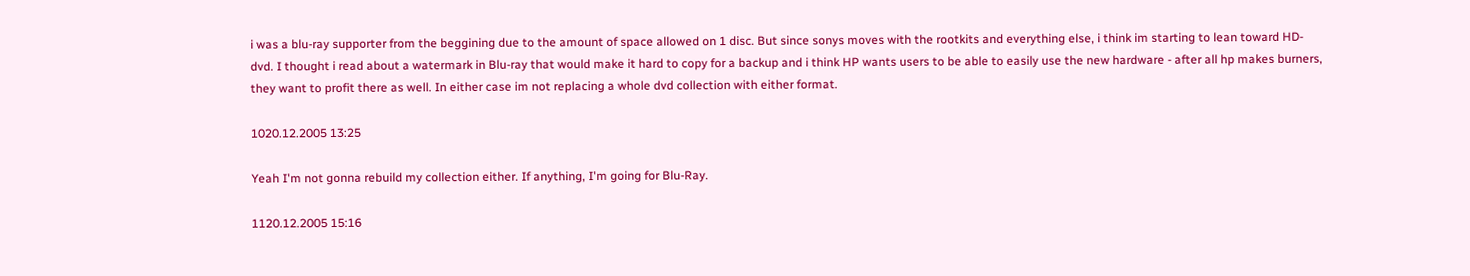i was a blu-ray supporter from the beggining due to the amount of space allowed on 1 disc. But since sonys moves with the rootkits and everything else, i think im starting to lean toward HD-dvd. I thought i read about a watermark in Blu-ray that would make it hard to copy for a backup and i think HP wants users to be able to easily use the new hardware - after all hp makes burners, they want to profit there as well. In either case im not replacing a whole dvd collection with either format.

1020.12.2005 13:25

Yeah I'm not gonna rebuild my collection either. If anything, I'm going for Blu-Ray.

1120.12.2005 15:16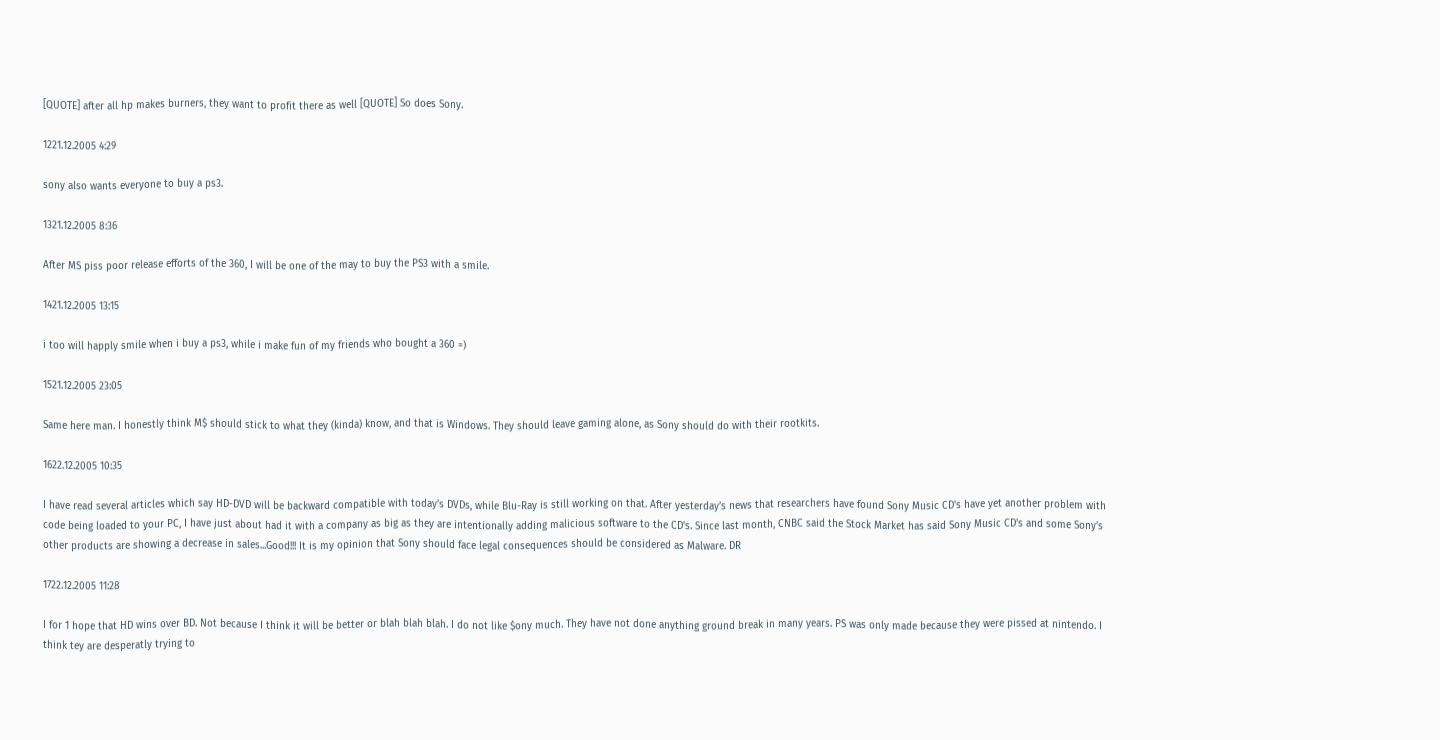[QUOTE] after all hp makes burners, they want to profit there as well [QUOTE] So does Sony.

1221.12.2005 4:29

sony also wants everyone to buy a ps3.

1321.12.2005 8:36

After MS piss poor release efforts of the 360, I will be one of the may to buy the PS3 with a smile.

1421.12.2005 13:15

i too will happly smile when i buy a ps3, while i make fun of my friends who bought a 360 =)

1521.12.2005 23:05

Same here man. I honestly think M$ should stick to what they (kinda) know, and that is Windows. They should leave gaming alone, as Sony should do with their rootkits.

1622.12.2005 10:35

I have read several articles which say HD-DVD will be backward compatible with today’s DVDs, while Blu-Ray is still working on that. After yesterday’s news that researchers have found Sony Music CD's have yet another problem with code being loaded to your PC, I have just about had it with a company as big as they are intentionally adding malicious software to the CD's. Since last month, CNBC said the Stock Market has said Sony Music CD's and some Sony’s other products are showing a decrease in sales...Good!!! It is my opinion that Sony should face legal consequences should be considered as Malware. DR

1722.12.2005 11:28

I for 1 hope that HD wins over BD. Not because I think it will be better or blah blah blah. I do not like $ony much. They have not done anything ground break in many years. PS was only made because they were pissed at nintendo. I think tey are desperatly trying to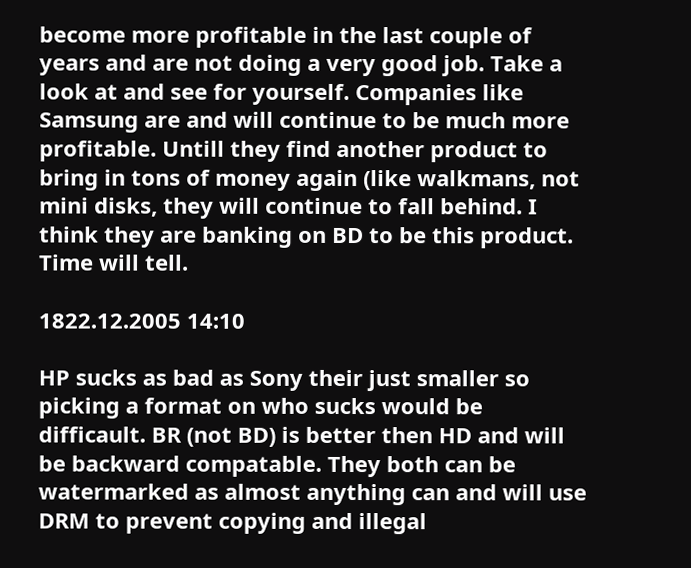become more profitable in the last couple of years and are not doing a very good job. Take a look at and see for yourself. Companies like Samsung are and will continue to be much more profitable. Untill they find another product to bring in tons of money again (like walkmans, not mini disks, they will continue to fall behind. I think they are banking on BD to be this product. Time will tell.

1822.12.2005 14:10

HP sucks as bad as Sony their just smaller so picking a format on who sucks would be difficault. BR (not BD) is better then HD and will be backward compatable. They both can be watermarked as almost anything can and will use DRM to prevent copying and illegal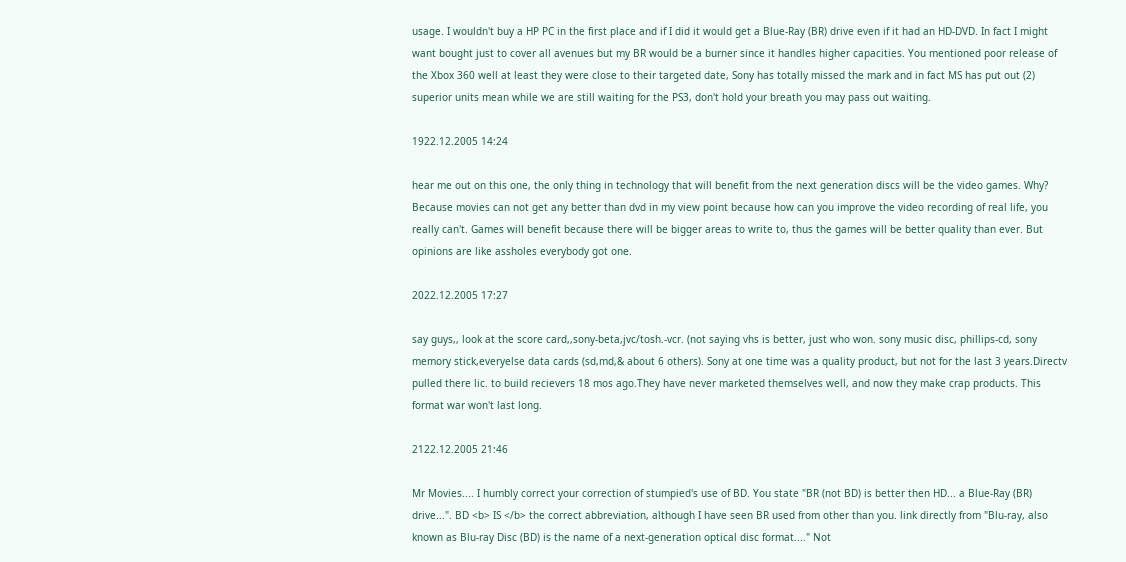usage. I wouldn't buy a HP PC in the first place and if I did it would get a Blue-Ray (BR) drive even if it had an HD-DVD. In fact I might want bought just to cover all avenues but my BR would be a burner since it handles higher capacities. You mentioned poor release of the Xbox 360 well at least they were close to their targeted date, Sony has totally missed the mark and in fact MS has put out (2) superior units mean while we are still waiting for the PS3, don't hold your breath you may pass out waiting.

1922.12.2005 14:24

hear me out on this one, the only thing in technology that will benefit from the next generation discs will be the video games. Why? Because movies can not get any better than dvd in my view point because how can you improve the video recording of real life, you really can't. Games will benefit because there will be bigger areas to write to, thus the games will be better quality than ever. But opinions are like assholes everybody got one.

2022.12.2005 17:27

say guys,, look at the score card,,sony-beta,jvc/tosh.-vcr. (not saying vhs is better, just who won. sony music disc, phillips-cd, sony memory stick,everyelse data cards (sd,md,& about 6 others). Sony at one time was a quality product, but not for the last 3 years.Directv pulled there lic. to build recievers 18 mos ago.They have never marketed themselves well, and now they make crap products. This format war won't last long.

2122.12.2005 21:46

Mr Movies.... I humbly correct your correction of stumpied's use of BD. You state "BR (not BD) is better then HD... a Blue-Ray (BR) drive...". BD <b> IS </b> the correct abbreviation, although I have seen BR used from other than you. link directly from "Blu-ray, also known as Blu-ray Disc (BD) is the name of a next-generation optical disc format...." Not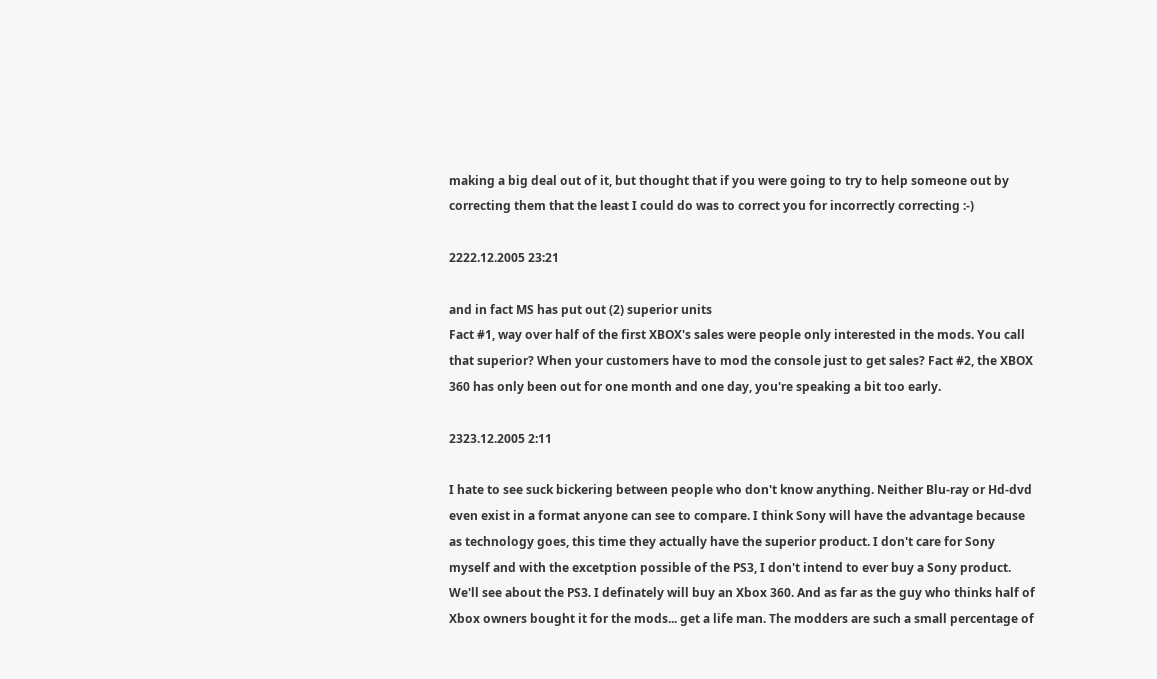making a big deal out of it, but thought that if you were going to try to help someone out by correcting them that the least I could do was to correct you for incorrectly correcting :-)

2222.12.2005 23:21

and in fact MS has put out (2) superior units
Fact #1, way over half of the first XBOX's sales were people only interested in the mods. You call that superior? When your customers have to mod the console just to get sales? Fact #2, the XBOX 360 has only been out for one month and one day, you're speaking a bit too early.

2323.12.2005 2:11

I hate to see suck bickering between people who don't know anything. Neither Blu-ray or Hd-dvd even exist in a format anyone can see to compare. I think Sony will have the advantage because as technology goes, this time they actually have the superior product. I don't care for Sony myself and with the excetption possible of the PS3, I don't intend to ever buy a Sony product. We'll see about the PS3. I definately will buy an Xbox 360. And as far as the guy who thinks half of Xbox owners bought it for the mods... get a life man. The modders are such a small percentage of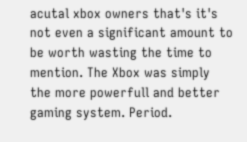acutal xbox owners that's it's not even a significant amount to be worth wasting the time to mention. The Xbox was simply the more powerfull and better gaming system. Period.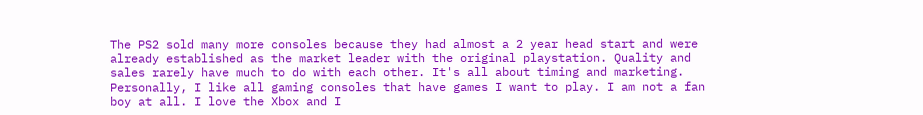The PS2 sold many more consoles because they had almost a 2 year head start and were already established as the market leader with the original playstation. Quality and sales rarely have much to do with each other. It's all about timing and marketing. Personally, I like all gaming consoles that have games I want to play. I am not a fan boy at all. I love the Xbox and I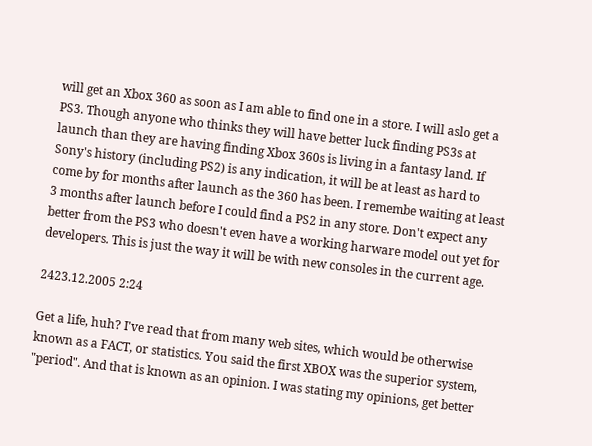will get an Xbox 360 as soon as I am able to find one in a store. I will aslo get a PS3. Though anyone who thinks they will have better luck finding PS3s at launch than they are having finding Xbox 360s is living in a fantasy land. If Sony's history (including PS2) is any indication, it will be at least as hard to come by for months after launch as the 360 has been. I remembe waiting at least 3 months after launch before I could find a PS2 in any store. Don't expect any better from the PS3 who doesn't even have a working harware model out yet for developers. This is just the way it will be with new consoles in the current age.

2423.12.2005 2:24

Get a life, huh? I've read that from many web sites, which would be otherwise known as a FACT, or statistics. You said the first XBOX was the superior system, "period". And that is known as an opinion. I was stating my opinions, get better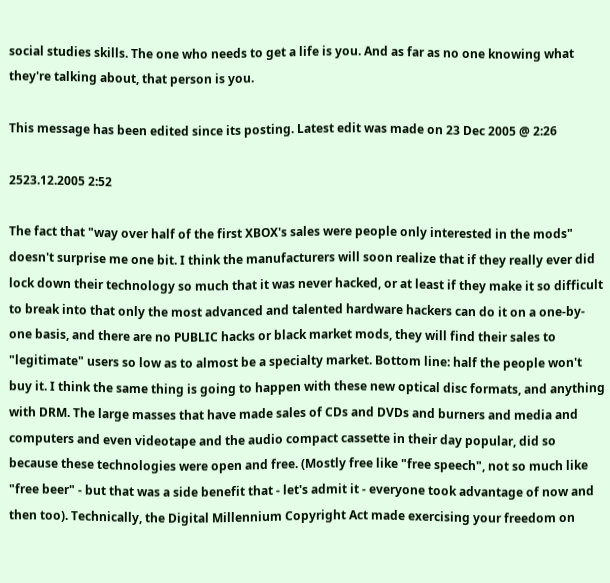social studies skills. The one who needs to get a life is you. And as far as no one knowing what they're talking about, that person is you.

This message has been edited since its posting. Latest edit was made on 23 Dec 2005 @ 2:26

2523.12.2005 2:52

The fact that "way over half of the first XBOX's sales were people only interested in the mods" doesn't surprise me one bit. I think the manufacturers will soon realize that if they really ever did lock down their technology so much that it was never hacked, or at least if they make it so difficult to break into that only the most advanced and talented hardware hackers can do it on a one-by-one basis, and there are no PUBLIC hacks or black market mods, they will find their sales to "legitimate" users so low as to almost be a specialty market. Bottom line: half the people won't buy it. I think the same thing is going to happen with these new optical disc formats, and anything with DRM. The large masses that have made sales of CDs and DVDs and burners and media and computers and even videotape and the audio compact cassette in their day popular, did so because these technologies were open and free. (Mostly free like "free speech", not so much like "free beer" - but that was a side benefit that - let's admit it - everyone took advantage of now and then too). Technically, the Digital Millennium Copyright Act made exercising your freedom on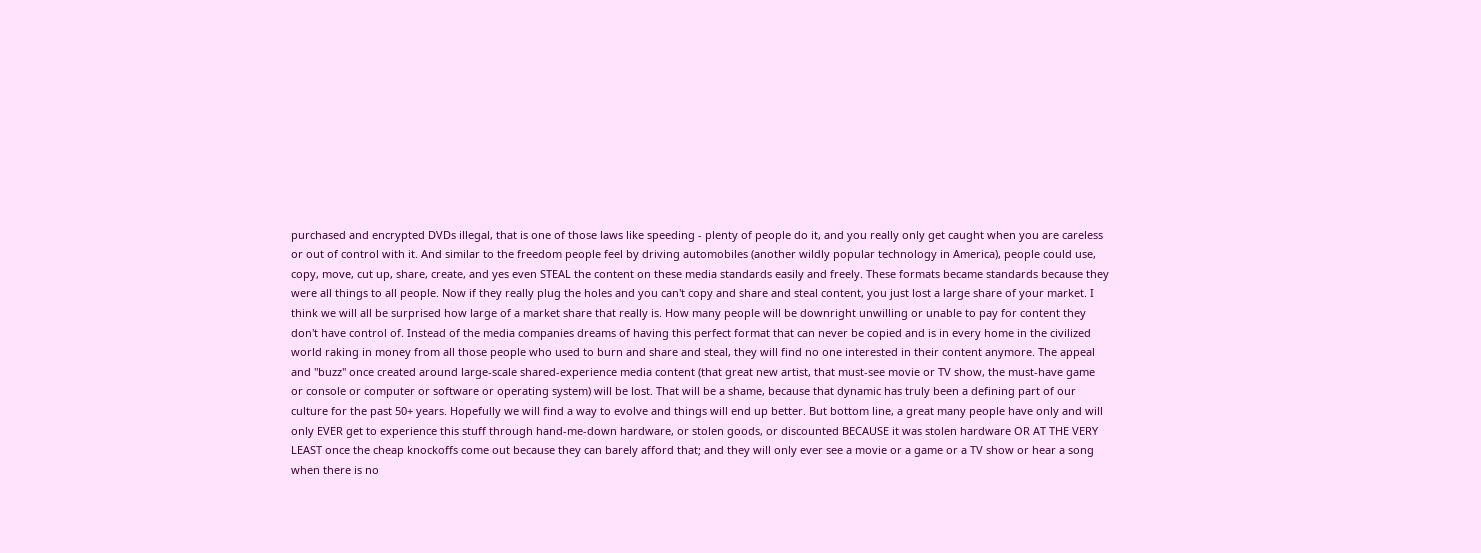purchased and encrypted DVDs illegal, that is one of those laws like speeding - plenty of people do it, and you really only get caught when you are careless or out of control with it. And similar to the freedom people feel by driving automobiles (another wildly popular technology in America), people could use, copy, move, cut up, share, create, and yes even STEAL the content on these media standards easily and freely. These formats became standards because they were all things to all people. Now if they really plug the holes and you can't copy and share and steal content, you just lost a large share of your market. I think we will all be surprised how large of a market share that really is. How many people will be downright unwilling or unable to pay for content they don't have control of. Instead of the media companies dreams of having this perfect format that can never be copied and is in every home in the civilized world raking in money from all those people who used to burn and share and steal, they will find no one interested in their content anymore. The appeal and "buzz" once created around large-scale shared-experience media content (that great new artist, that must-see movie or TV show, the must-have game or console or computer or software or operating system) will be lost. That will be a shame, because that dynamic has truly been a defining part of our culture for the past 50+ years. Hopefully we will find a way to evolve and things will end up better. But bottom line, a great many people have only and will only EVER get to experience this stuff through hand-me-down hardware, or stolen goods, or discounted BECAUSE it was stolen hardware OR AT THE VERY LEAST once the cheap knockoffs come out because they can barely afford that; and they will only ever see a movie or a game or a TV show or hear a song when there is no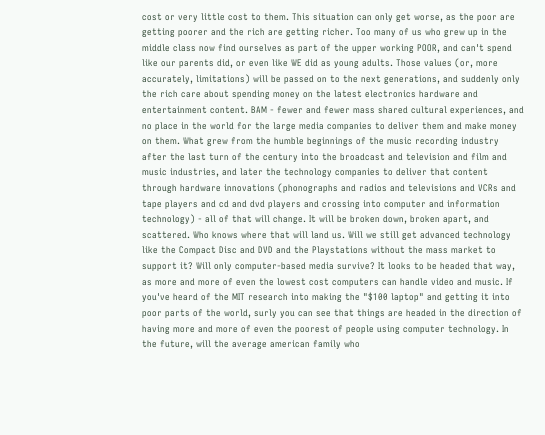cost or very little cost to them. This situation can only get worse, as the poor are getting poorer and the rich are getting richer. Too many of us who grew up in the middle class now find ourselves as part of the upper working POOR, and can't spend like our parents did, or even like WE did as young adults. Those values (or, more accurately, limitations) will be passed on to the next generations, and suddenly only the rich care about spending money on the latest electronics hardware and entertainment content. BAM - fewer and fewer mass shared cultural experiences, and no place in the world for the large media companies to deliver them and make money on them. What grew from the humble beginnings of the music recording industry after the last turn of the century into the broadcast and television and film and music industries, and later the technology companies to deliver that content through hardware innovations (phonographs and radios and televisions and VCRs and tape players and cd and dvd players and crossing into computer and information technology) - all of that will change. It will be broken down, broken apart, and scattered. Who knows where that will land us. Will we still get advanced technology like the Compact Disc and DVD and the Playstations without the mass market to support it? Will only computer-based media survive? It looks to be headed that way, as more and more of even the lowest cost computers can handle video and music. If you've heard of the MIT research into making the "$100 laptop" and getting it into poor parts of the world, surly you can see that things are headed in the direction of having more and more of even the poorest of people using computer technology. In the future, will the average american family who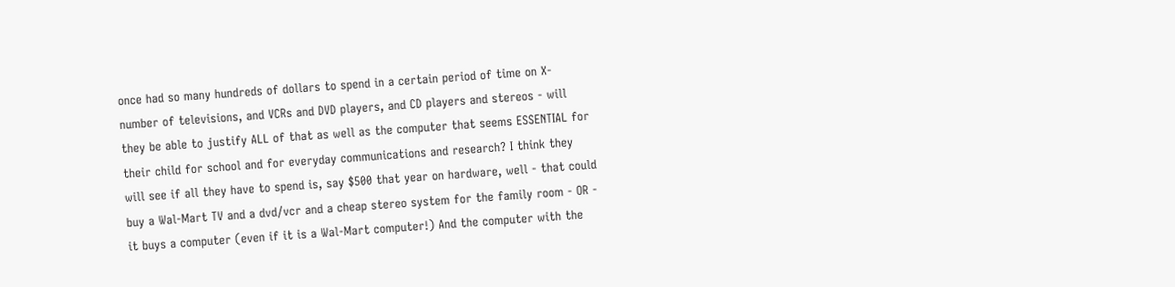once had so many hundreds of dollars to spend in a certain period of time on X-number of televisions, and VCRs and DVD players, and CD players and stereos - will they be able to justify ALL of that as well as the computer that seems ESSENTIAL for their child for school and for everyday communications and research? I think they will see if all they have to spend is, say $500 that year on hardware, well - that could buy a Wal-Mart TV and a dvd/vcr and a cheap stereo system for the family room - OR - it buys a computer (even if it is a Wal-Mart computer!) And the computer with the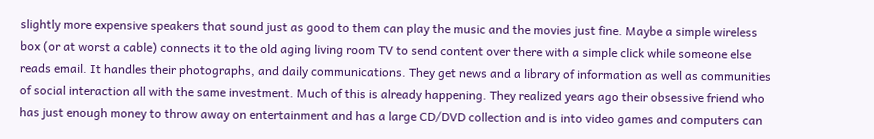slightly more expensive speakers that sound just as good to them can play the music and the movies just fine. Maybe a simple wireless box (or at worst a cable) connects it to the old aging living room TV to send content over there with a simple click while someone else reads email. It handles their photographs, and daily communications. They get news and a library of information as well as communities of social interaction all with the same investment. Much of this is already happening. They realized years ago their obsessive friend who has just enough money to throw away on entertainment and has a large CD/DVD collection and is into video games and computers can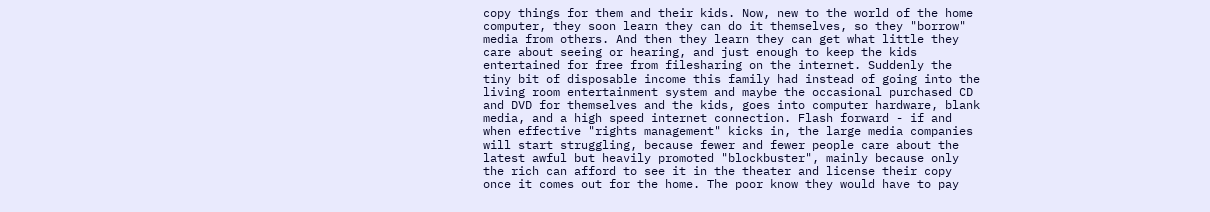copy things for them and their kids. Now, new to the world of the home computer, they soon learn they can do it themselves, so they "borrow" media from others. And then they learn they can get what little they care about seeing or hearing, and just enough to keep the kids entertained for free from filesharing on the internet. Suddenly the tiny bit of disposable income this family had instead of going into the living room entertainment system and maybe the occasional purchased CD and DVD for themselves and the kids, goes into computer hardware, blank media, and a high speed internet connection. Flash forward - if and when effective "rights management" kicks in, the large media companies will start struggling, because fewer and fewer people care about the latest awful but heavily promoted "blockbuster", mainly because only the rich can afford to see it in the theater and license their copy once it comes out for the home. The poor know they would have to pay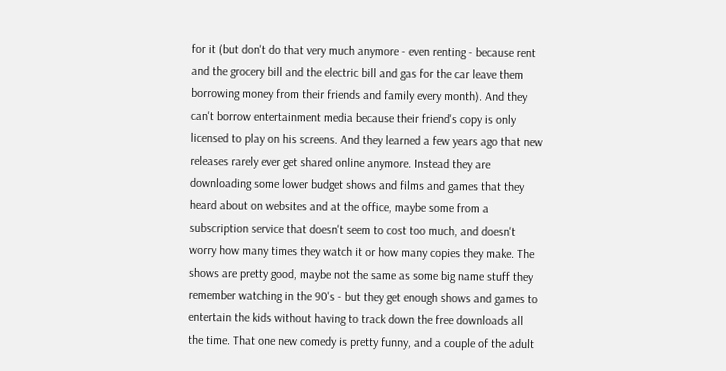for it (but don't do that very much anymore - even renting - because rent and the grocery bill and the electric bill and gas for the car leave them borrowing money from their friends and family every month). And they can't borrow entertainment media because their friend's copy is only licensed to play on his screens. And they learned a few years ago that new releases rarely ever get shared online anymore. Instead they are downloading some lower budget shows and films and games that they heard about on websites and at the office, maybe some from a subscription service that doesn't seem to cost too much, and doesn't worry how many times they watch it or how many copies they make. The shows are pretty good, maybe not the same as some big name stuff they remember watching in the 90's - but they get enough shows and games to entertain the kids without having to track down the free downloads all the time. That one new comedy is pretty funny, and a couple of the adult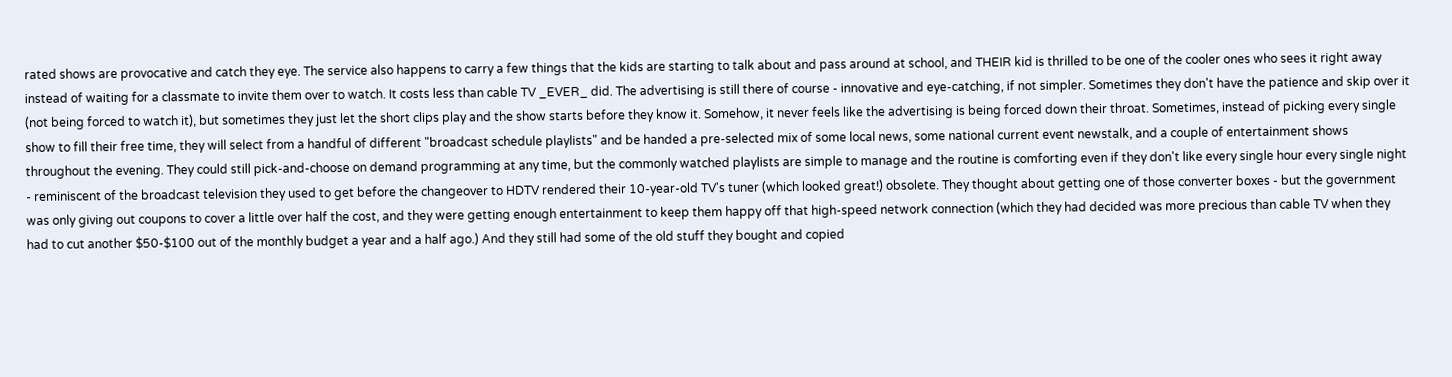rated shows are provocative and catch they eye. The service also happens to carry a few things that the kids are starting to talk about and pass around at school, and THEIR kid is thrilled to be one of the cooler ones who sees it right away instead of waiting for a classmate to invite them over to watch. It costs less than cable TV _EVER_ did. The advertising is still there of course - innovative and eye-catching, if not simpler. Sometimes they don't have the patience and skip over it (not being forced to watch it), but sometimes they just let the short clips play and the show starts before they know it. Somehow, it never feels like the advertising is being forced down their throat. Sometimes, instead of picking every single show to fill their free time, they will select from a handful of different "broadcast schedule playlists" and be handed a pre-selected mix of some local news, some national current event newstalk, and a couple of entertainment shows throughout the evening. They could still pick-and-choose on demand programming at any time, but the commonly watched playlists are simple to manage and the routine is comforting even if they don't like every single hour every single night - reminiscent of the broadcast television they used to get before the changeover to HDTV rendered their 10-year-old TV's tuner (which looked great!) obsolete. They thought about getting one of those converter boxes - but the government was only giving out coupons to cover a little over half the cost, and they were getting enough entertainment to keep them happy off that high-speed network connection (which they had decided was more precious than cable TV when they had to cut another $50-$100 out of the monthly budget a year and a half ago.) And they still had some of the old stuff they bought and copied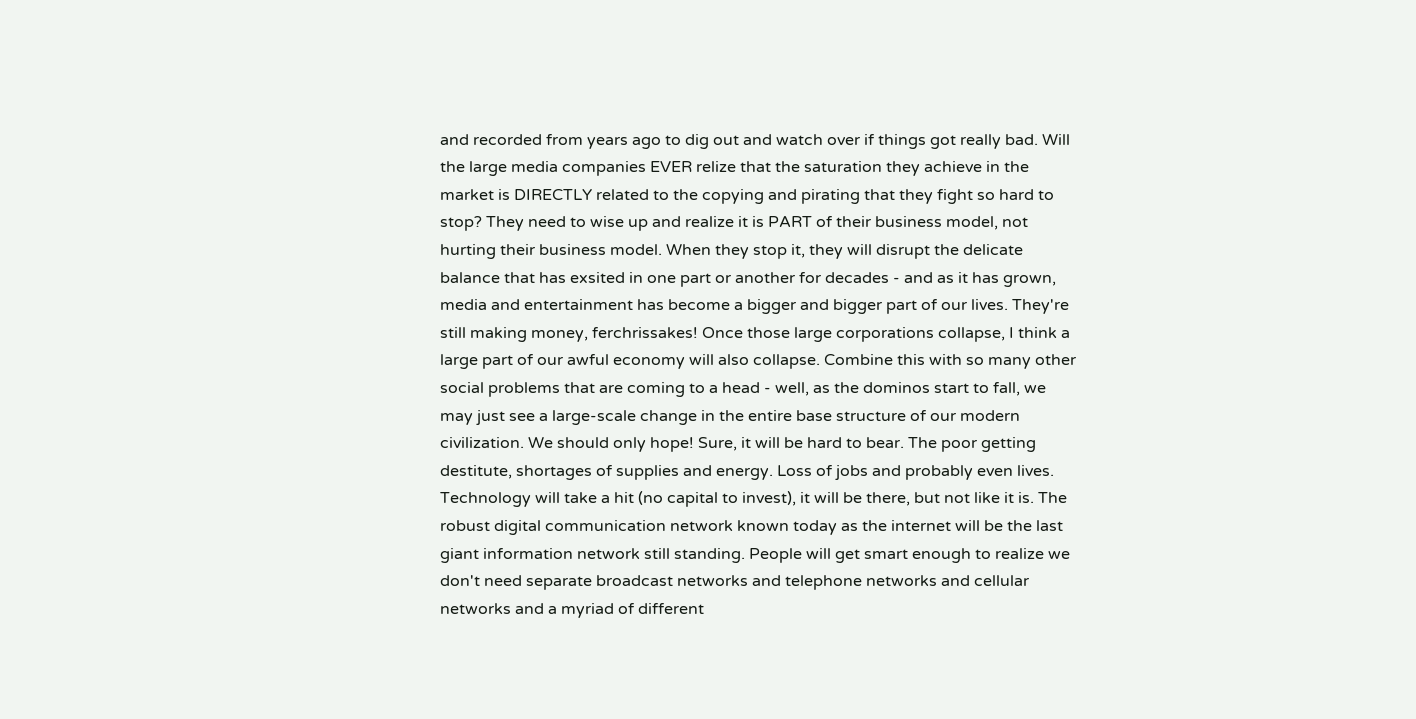and recorded from years ago to dig out and watch over if things got really bad. Will the large media companies EVER relize that the saturation they achieve in the market is DIRECTLY related to the copying and pirating that they fight so hard to stop? They need to wise up and realize it is PART of their business model, not hurting their business model. When they stop it, they will disrupt the delicate balance that has exsited in one part or another for decades - and as it has grown, media and entertainment has become a bigger and bigger part of our lives. They're still making money, ferchrissakes! Once those large corporations collapse, I think a large part of our awful economy will also collapse. Combine this with so many other social problems that are coming to a head - well, as the dominos start to fall, we may just see a large-scale change in the entire base structure of our modern civilization. We should only hope! Sure, it will be hard to bear. The poor getting destitute, shortages of supplies and energy. Loss of jobs and probably even lives. Technology will take a hit (no capital to invest), it will be there, but not like it is. The robust digital communication network known today as the internet will be the last giant information network still standing. People will get smart enough to realize we don't need separate broadcast networks and telephone networks and cellular networks and a myriad of different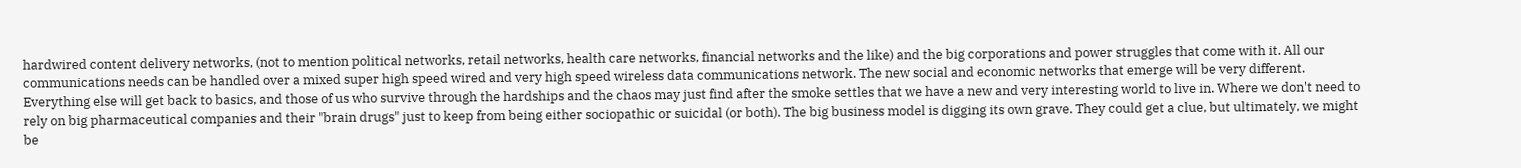hardwired content delivery networks, (not to mention political networks, retail networks, health care networks, financial networks and the like) and the big corporations and power struggles that come with it. All our communications needs can be handled over a mixed super high speed wired and very high speed wireless data communications network. The new social and economic networks that emerge will be very different. Everything else will get back to basics, and those of us who survive through the hardships and the chaos may just find after the smoke settles that we have a new and very interesting world to live in. Where we don't need to rely on big pharmaceutical companies and their "brain drugs" just to keep from being either sociopathic or suicidal (or both). The big business model is digging its own grave. They could get a clue, but ultimately, we might be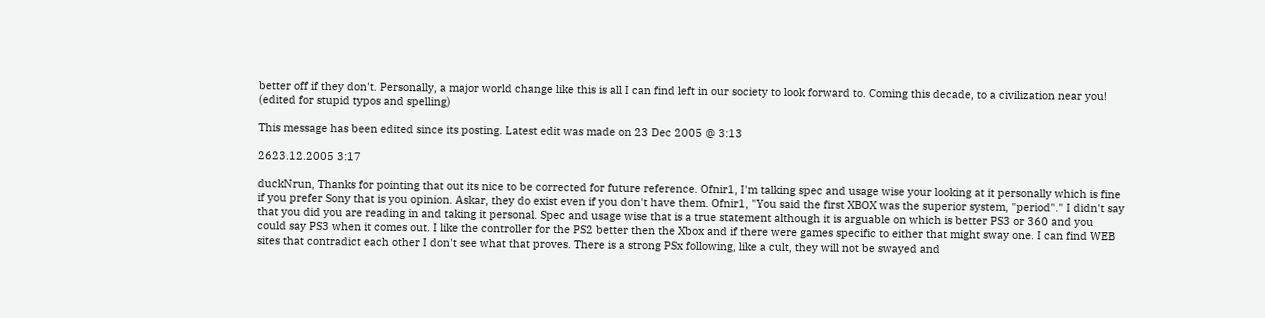better off if they don't. Personally, a major world change like this is all I can find left in our society to look forward to. Coming this decade, to a civilization near you! (edited for stupid typos and spelling)

This message has been edited since its posting. Latest edit was made on 23 Dec 2005 @ 3:13

2623.12.2005 3:17

duckNrun, Thanks for pointing that out its nice to be corrected for future reference. Ofnir1, I'm talking spec and usage wise your looking at it personally which is fine if you prefer Sony that is you opinion. Askar, they do exist even if you don't have them. Ofnir1, "You said the first XBOX was the superior system, "period"." I didn't say that you did you are reading in and taking it personal. Spec and usage wise that is a true statement although it is arguable on which is better PS3 or 360 and you could say PS3 when it comes out. I like the controller for the PS2 better then the Xbox and if there were games specific to either that might sway one. I can find WEB sites that contradict each other I don't see what that proves. There is a strong PSx following, like a cult, they will not be swayed and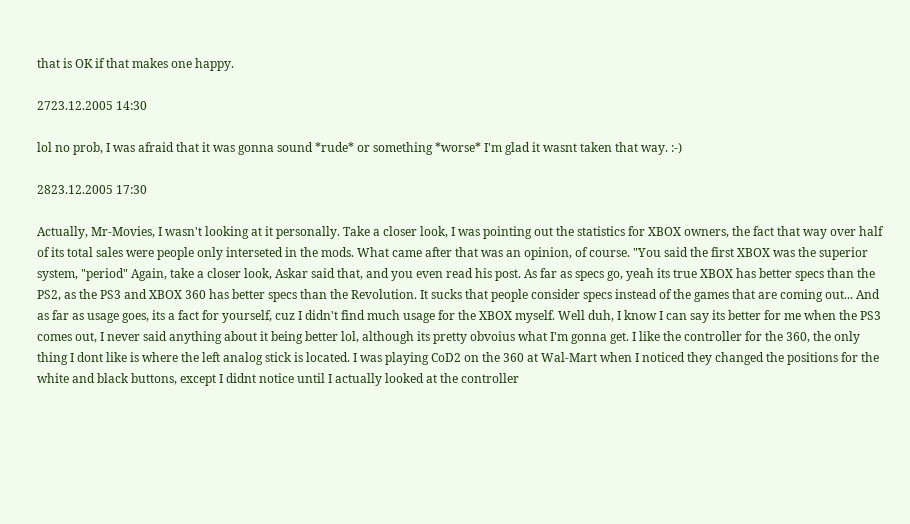that is OK if that makes one happy.

2723.12.2005 14:30

lol no prob, I was afraid that it was gonna sound *rude* or something *worse* I'm glad it wasnt taken that way. :-)

2823.12.2005 17:30

Actually, Mr-Movies, I wasn't looking at it personally. Take a closer look, I was pointing out the statistics for XBOX owners, the fact that way over half of its total sales were people only interseted in the mods. What came after that was an opinion, of course. "You said the first XBOX was the superior system, "period" Again, take a closer look, Askar said that, and you even read his post. As far as specs go, yeah its true XBOX has better specs than the PS2, as the PS3 and XBOX 360 has better specs than the Revolution. It sucks that people consider specs instead of the games that are coming out... And as far as usage goes, its a fact for yourself, cuz I didn't find much usage for the XBOX myself. Well duh, I know I can say its better for me when the PS3 comes out, I never said anything about it being better lol, although its pretty obvoius what I'm gonna get. I like the controller for the 360, the only thing I dont like is where the left analog stick is located. I was playing CoD2 on the 360 at Wal-Mart when I noticed they changed the positions for the white and black buttons, except I didnt notice until I actually looked at the controller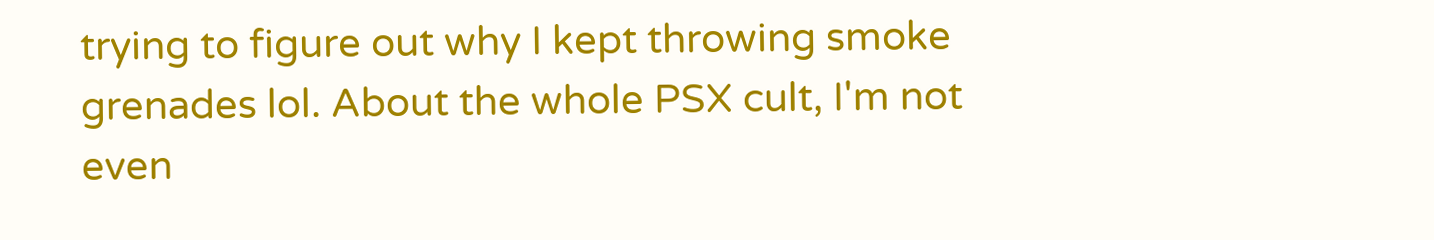trying to figure out why I kept throwing smoke grenades lol. About the whole PSX cult, I'm not even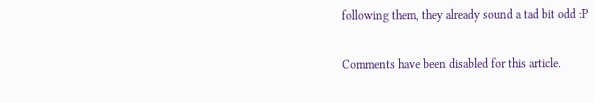following them, they already sound a tad bit odd :P

Comments have been disabled for this article.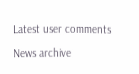Latest user comments

News archive